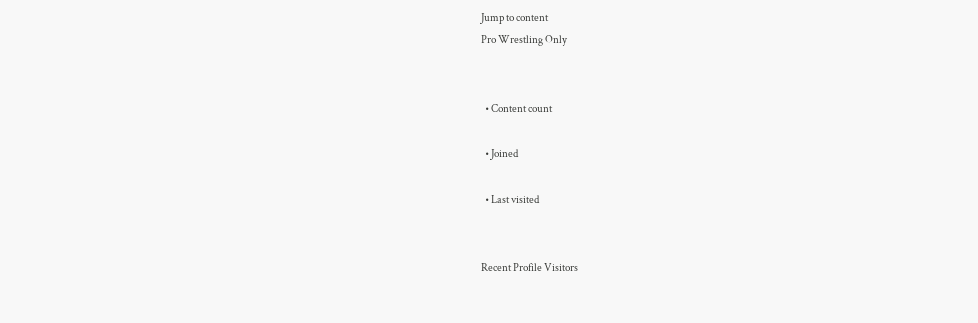Jump to content
Pro Wrestling Only


  • Content count

  • Joined

  • Last visited


Recent Profile Visitors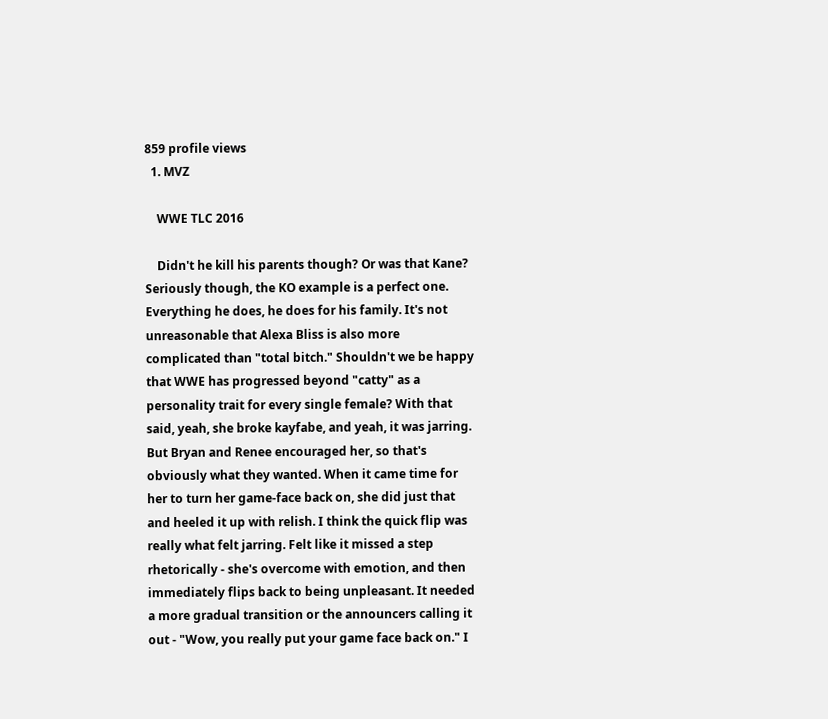859 profile views
  1. MVZ

    WWE TLC 2016

    Didn't he kill his parents though? Or was that Kane? Seriously though, the KO example is a perfect one. Everything he does, he does for his family. It's not unreasonable that Alexa Bliss is also more complicated than "total bitch." Shouldn't we be happy that WWE has progressed beyond "catty" as a personality trait for every single female? With that said, yeah, she broke kayfabe, and yeah, it was jarring. But Bryan and Renee encouraged her, so that's obviously what they wanted. When it came time for her to turn her game-face back on, she did just that and heeled it up with relish. I think the quick flip was really what felt jarring. Felt like it missed a step rhetorically - she's overcome with emotion, and then immediately flips back to being unpleasant. It needed a more gradual transition or the announcers calling it out - "Wow, you really put your game face back on." I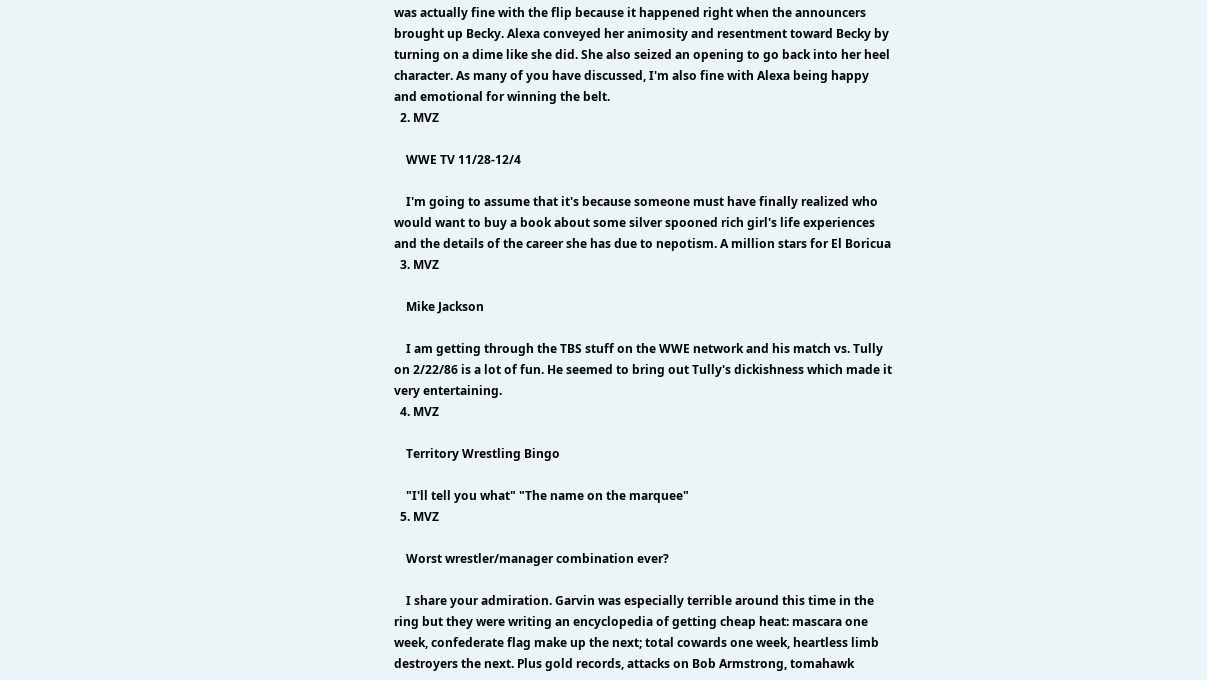was actually fine with the flip because it happened right when the announcers brought up Becky. Alexa conveyed her animosity and resentment toward Becky by turning on a dime like she did. She also seized an opening to go back into her heel character. As many of you have discussed, I'm also fine with Alexa being happy and emotional for winning the belt.
  2. MVZ

    WWE TV 11/28-12/4

    I'm going to assume that it's because someone must have finally realized who would want to buy a book about some silver spooned rich girl's life experiences and the details of the career she has due to nepotism. A million stars for El Boricua
  3. MVZ

    Mike Jackson

    I am getting through the TBS stuff on the WWE network and his match vs. Tully on 2/22/86 is a lot of fun. He seemed to bring out Tully's dickishness which made it very entertaining.
  4. MVZ

    Territory Wrestling Bingo

    "I'll tell you what" "The name on the marquee"
  5. MVZ

    Worst wrestler/manager combination ever?

    I share your admiration. Garvin was especially terrible around this time in the ring but they were writing an encyclopedia of getting cheap heat: mascara one week, confederate flag make up the next; total cowards one week, heartless limb destroyers the next. Plus gold records, attacks on Bob Armstrong, tomahawk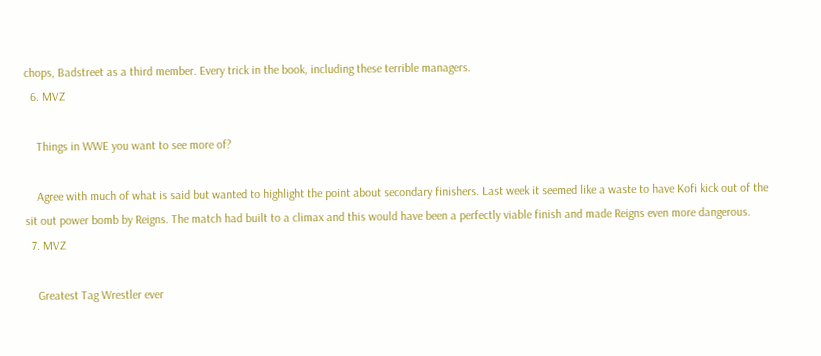chops, Badstreet as a third member. Every trick in the book, including these terrible managers.
  6. MVZ

    Things in WWE you want to see more of?

    Agree with much of what is said but wanted to highlight the point about secondary finishers. Last week it seemed like a waste to have Kofi kick out of the sit out power bomb by Reigns. The match had built to a climax and this would have been a perfectly viable finish and made Reigns even more dangerous.
  7. MVZ

    Greatest Tag Wrestler ever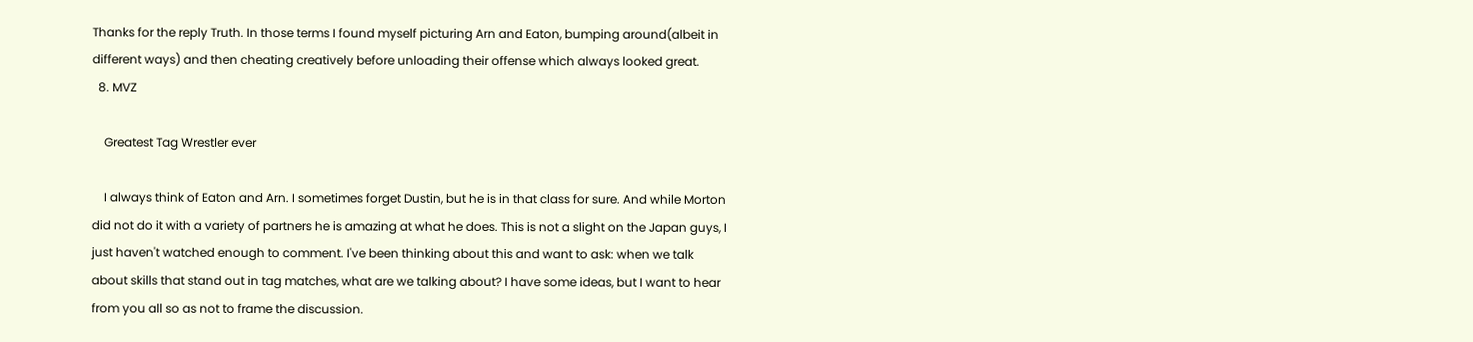Thanks for the reply Truth. In those terms I found myself picturing Arn and Eaton, bumping around(albeit in different ways) and then cheating creatively before unloading their offense which always looked great.
  8. MVZ

    Greatest Tag Wrestler ever

    I always think of Eaton and Arn. I sometimes forget Dustin, but he is in that class for sure. And while Morton did not do it with a variety of partners he is amazing at what he does. This is not a slight on the Japan guys, I just haven't watched enough to comment. I've been thinking about this and want to ask: when we talk about skills that stand out in tag matches, what are we talking about? I have some ideas, but I want to hear from you all so as not to frame the discussion.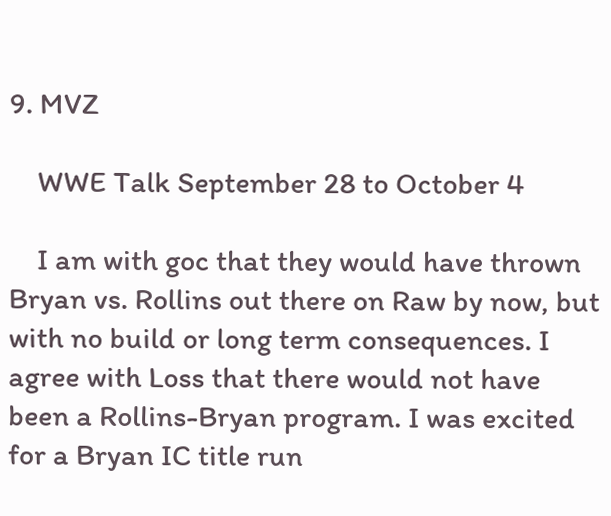9. MVZ

    WWE Talk September 28 to October 4

    I am with goc that they would have thrown Bryan vs. Rollins out there on Raw by now, but with no build or long term consequences. I agree with Loss that there would not have been a Rollins-Bryan program. I was excited for a Bryan IC title run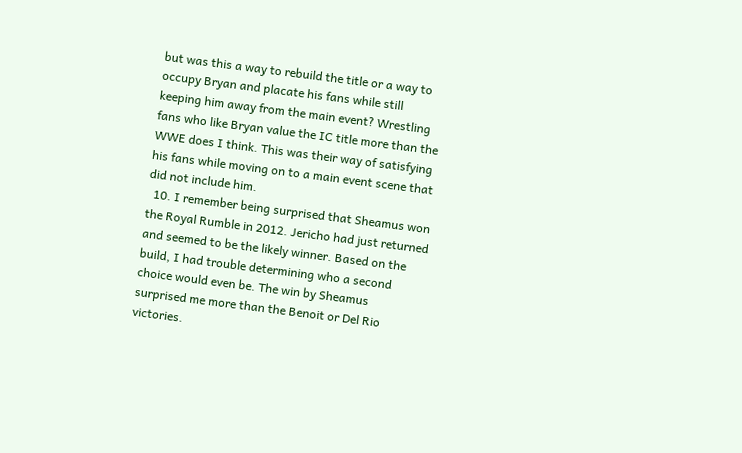but was this a way to rebuild the title or a way to occupy Bryan and placate his fans while still keeping him away from the main event? Wrestling fans who like Bryan value the IC title more than the WWE does I think. This was their way of satisfying his fans while moving on to a main event scene that did not include him.
  10. I remember being surprised that Sheamus won the Royal Rumble in 2012. Jericho had just returned and seemed to be the likely winner. Based on the build, I had trouble determining who a second choice would even be. The win by Sheamus surprised me more than the Benoit or Del Rio victories.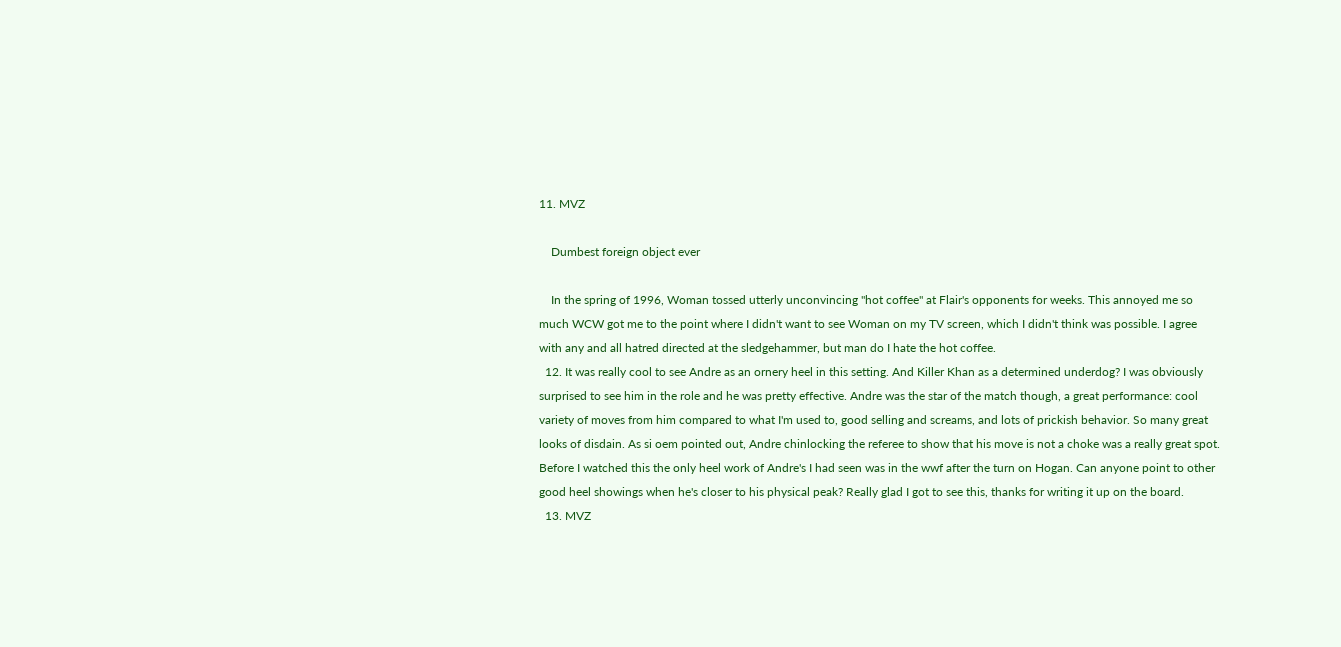11. MVZ

    Dumbest foreign object ever

    In the spring of 1996, Woman tossed utterly unconvincing "hot coffee" at Flair's opponents for weeks. This annoyed me so much WCW got me to the point where I didn't want to see Woman on my TV screen, which I didn't think was possible. I agree with any and all hatred directed at the sledgehammer, but man do I hate the hot coffee.
  12. It was really cool to see Andre as an ornery heel in this setting. And Killer Khan as a determined underdog? I was obviously surprised to see him in the role and he was pretty effective. Andre was the star of the match though, a great performance: cool variety of moves from him compared to what I'm used to, good selling and screams, and lots of prickish behavior. So many great looks of disdain. As si oem pointed out, Andre chinlocking the referee to show that his move is not a choke was a really great spot. Before I watched this the only heel work of Andre's I had seen was in the wwf after the turn on Hogan. Can anyone point to other good heel showings when he's closer to his physical peak? Really glad I got to see this, thanks for writing it up on the board.
  13. MVZ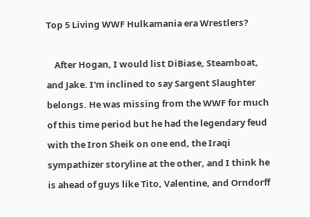Top 5 Living WWF Hulkamania era Wrestlers?

    After Hogan, I would list DiBiase, Steamboat, and Jake. I'm inclined to say Sargent Slaughter belongs. He was missing from the WWF for much of this time period but he had the legendary feud with the Iron Sheik on one end, the Iraqi sympathizer storyline at the other, and I think he is ahead of guys like Tito, Valentine, and Orndorff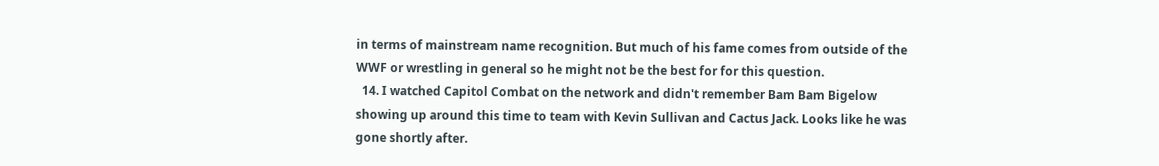in terms of mainstream name recognition. But much of his fame comes from outside of the WWF or wrestling in general so he might not be the best for for this question.
  14. I watched Capitol Combat on the network and didn't remember Bam Bam Bigelow showing up around this time to team with Kevin Sullivan and Cactus Jack. Looks like he was gone shortly after.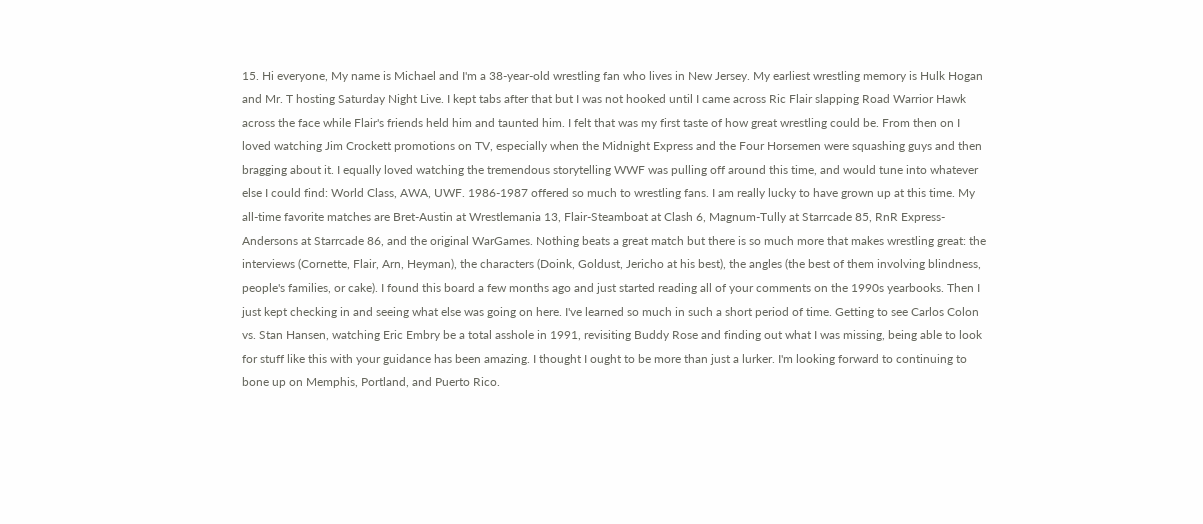15. Hi everyone, My name is Michael and I'm a 38-year-old wrestling fan who lives in New Jersey. My earliest wrestling memory is Hulk Hogan and Mr. T hosting Saturday Night Live. I kept tabs after that but I was not hooked until I came across Ric Flair slapping Road Warrior Hawk across the face while Flair's friends held him and taunted him. I felt that was my first taste of how great wrestling could be. From then on I loved watching Jim Crockett promotions on TV, especially when the Midnight Express and the Four Horsemen were squashing guys and then bragging about it. I equally loved watching the tremendous storytelling WWF was pulling off around this time, and would tune into whatever else I could find: World Class, AWA, UWF. 1986-1987 offered so much to wrestling fans. I am really lucky to have grown up at this time. My all-time favorite matches are Bret-Austin at Wrestlemania 13, Flair-Steamboat at Clash 6, Magnum-Tully at Starrcade 85, RnR Express-Andersons at Starrcade 86, and the original WarGames. Nothing beats a great match but there is so much more that makes wrestling great: the interviews (Cornette, Flair, Arn, Heyman), the characters (Doink, Goldust, Jericho at his best), the angles (the best of them involving blindness, people's families, or cake). I found this board a few months ago and just started reading all of your comments on the 1990s yearbooks. Then I just kept checking in and seeing what else was going on here. I've learned so much in such a short period of time. Getting to see Carlos Colon vs. Stan Hansen, watching Eric Embry be a total asshole in 1991, revisiting Buddy Rose and finding out what I was missing, being able to look for stuff like this with your guidance has been amazing. I thought I ought to be more than just a lurker. I'm looking forward to continuing to bone up on Memphis, Portland, and Puerto Rico.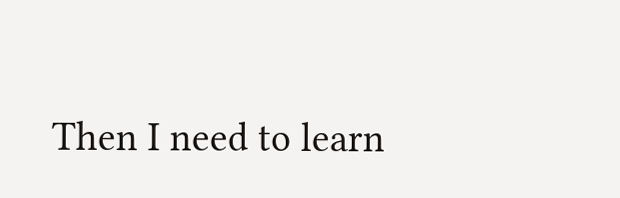Then I need to learn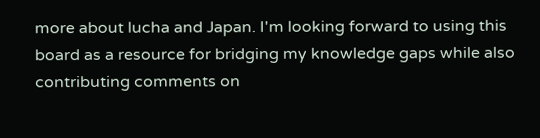more about lucha and Japan. I'm looking forward to using this board as a resource for bridging my knowledge gaps while also contributing comments on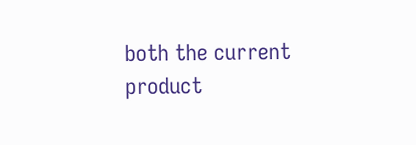both the current product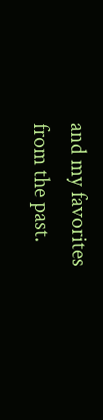and my favorites from the past.